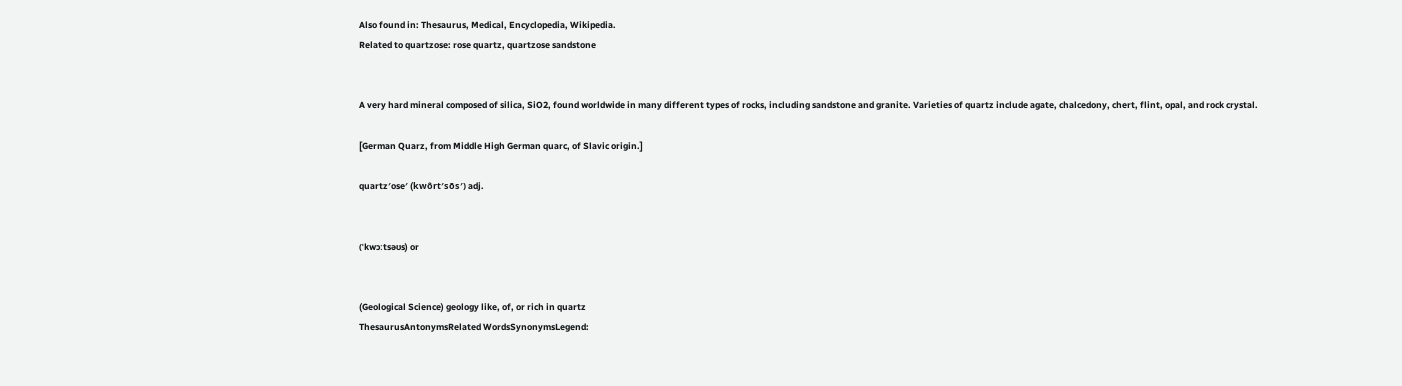Also found in: Thesaurus, Medical, Encyclopedia, Wikipedia.
Related to quartzose: rose quartz, quartzose sandstone


A very hard mineral composed of silica, SiO2, found worldwide in many different types of rocks, including sandstone and granite. Varieties of quartz include agate, chalcedony, chert, flint, opal, and rock crystal.

[German Quarz, from Middle High German quarc, of Slavic origin.]

quartz′ose′ (kwôrt′sōs′) adj.


(ˈkwɔːtsəʊs) or


(Geological Science) geology like, of, or rich in quartz
ThesaurusAntonymsRelated WordsSynonymsLegend: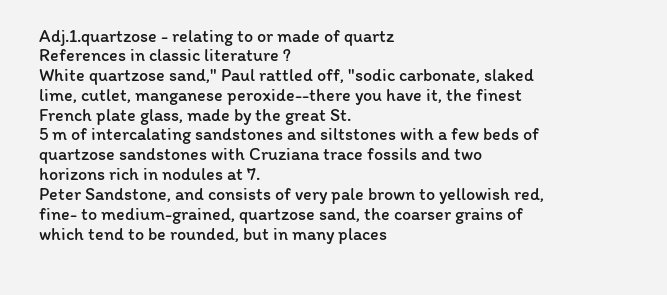Adj.1.quartzose - relating to or made of quartz
References in classic literature ?
White quartzose sand," Paul rattled off, "sodic carbonate, slaked lime, cutlet, manganese peroxide--there you have it, the finest French plate glass, made by the great St.
5 m of intercalating sandstones and siltstones with a few beds of quartzose sandstones with Cruziana trace fossils and two horizons rich in nodules at 7.
Peter Sandstone, and consists of very pale brown to yellowish red, fine- to medium-grained, quartzose sand, the coarser grains of which tend to be rounded, but in many places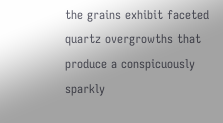the grains exhibit faceted quartz overgrowths that produce a conspicuously sparkly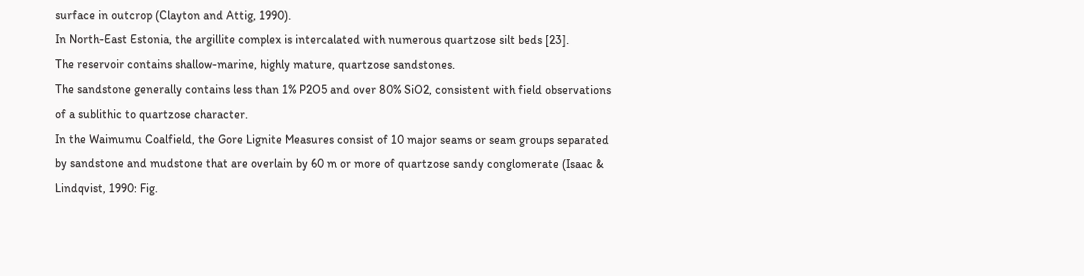surface in outcrop (Clayton and Attig, 1990).
In North-East Estonia, the argillite complex is intercalated with numerous quartzose silt beds [23].
The reservoir contains shallow-marine, highly mature, quartzose sandstones.
The sandstone generally contains less than 1% P2O5 and over 80% SiO2, consistent with field observations of a sublithic to quartzose character.
In the Waimumu Coalfield, the Gore Lignite Measures consist of 10 major seams or seam groups separated by sandstone and mudstone that are overlain by 60 m or more of quartzose sandy conglomerate (Isaac & Lindqvist, 1990: Fig.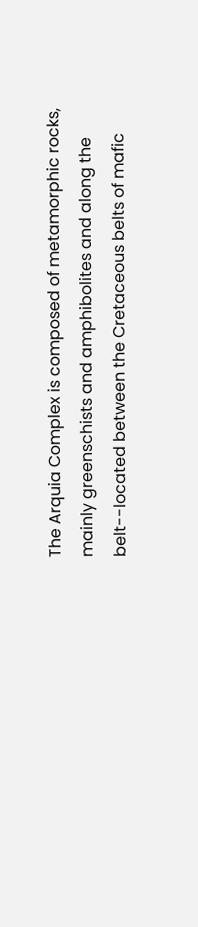The Arquia Complex is composed of metamorphic rocks, mainly greenschists and amphibolites and along the belt--located between the Cretaceous belts of mafic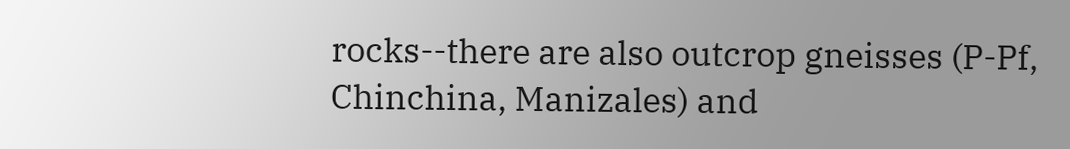rocks--there are also outcrop gneisses (P-Pf, Chinchina, Manizales) and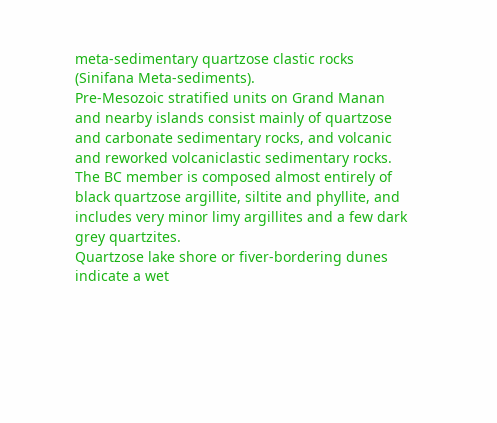meta-sedimentary quartzose clastic rocks (Sinifana Meta-sediments).
Pre-Mesozoic stratified units on Grand Manan and nearby islands consist mainly of quartzose and carbonate sedimentary rocks, and volcanic and reworked volcaniclastic sedimentary rocks.
The BC member is composed almost entirely of black quartzose argillite, siltite and phyllite, and includes very minor limy argillites and a few dark grey quartzites.
Quartzose lake shore or fiver-bordering dunes indicate a wet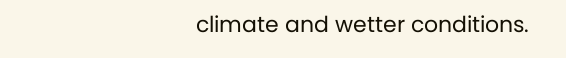climate and wetter conditions.